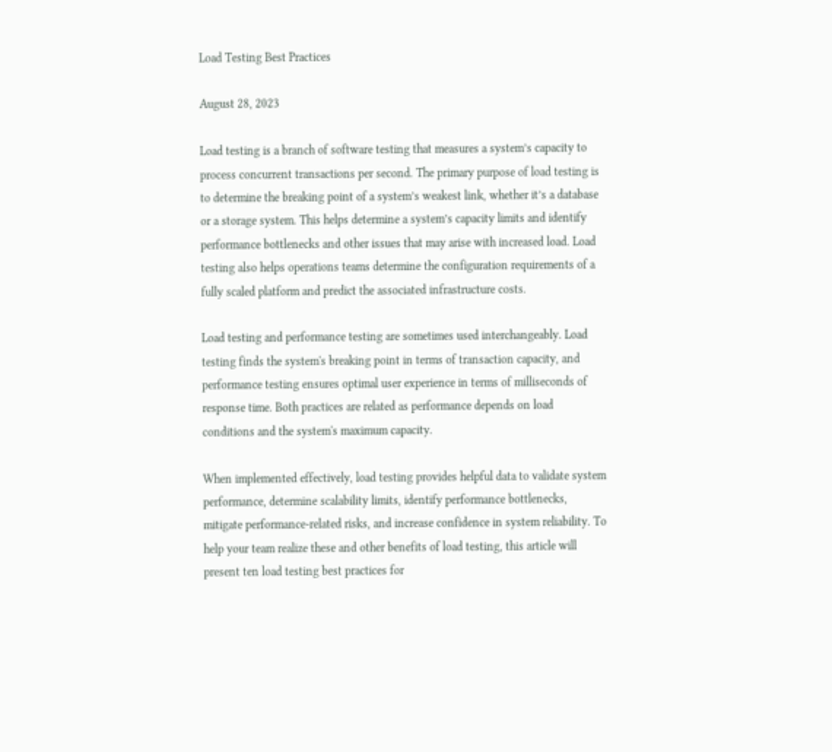Load Testing Best Practices

August 28, 2023

Load testing is a branch of software testing that measures a system’s capacity to process concurrent transactions per second. The primary purpose of load testing is to determine the breaking point of a system’s weakest link, whether it’s a database or a storage system. This helps determine a system’s capacity limits and identify performance bottlenecks and other issues that may arise with increased load. Load testing also helps operations teams determine the configuration requirements of a fully scaled platform and predict the associated infrastructure costs.

Load testing and performance testing are sometimes used interchangeably. Load testing finds the system's breaking point in terms of transaction capacity, and performance testing ensures optimal user experience in terms of milliseconds of response time. Both practices are related as performance depends on load conditions and the system's maximum capacity.

When implemented effectively, load testing provides helpful data to validate system performance, determine scalability limits, identify performance bottlenecks, mitigate performance-related risks, and increase confidence in system reliability. To help your team realize these and other benefits of load testing, this article will present ten load testing best practices for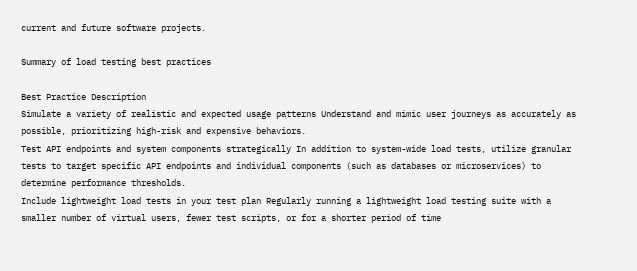current and future software projects.

Summary of load testing best practices

Best Practice Description
Simulate a variety of realistic and expected usage patterns Understand and mimic user journeys as accurately as possible, prioritizing high-risk and expensive behaviors.
Test API endpoints and system components strategically In addition to system-wide load tests, utilize granular tests to target specific API endpoints and individual components (such as databases or microservices) to determine performance thresholds.
Include lightweight load tests in your test plan Regularly running a lightweight load testing suite with a smaller number of virtual users, fewer test scripts, or for a shorter period of time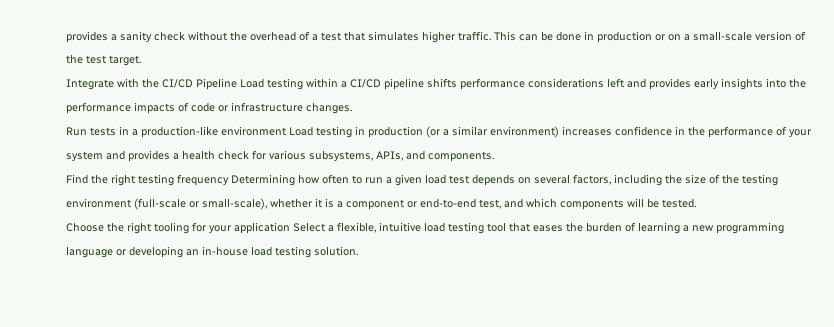provides a sanity check without the overhead of a test that simulates higher traffic. This can be done in production or on a small-scale version of the test target.
Integrate with the CI/CD Pipeline Load testing within a CI/CD pipeline shifts performance considerations left and provides early insights into the performance impacts of code or infrastructure changes.
Run tests in a production-like environment Load testing in production (or a similar environment) increases confidence in the performance of your system and provides a health check for various subsystems, APIs, and components.
Find the right testing frequency Determining how often to run a given load test depends on several factors, including the size of the testing environment (full-scale or small-scale), whether it is a component or end-to-end test, and which components will be tested.
Choose the right tooling for your application Select a flexible, intuitive load testing tool that eases the burden of learning a new programming language or developing an in-house load testing solution.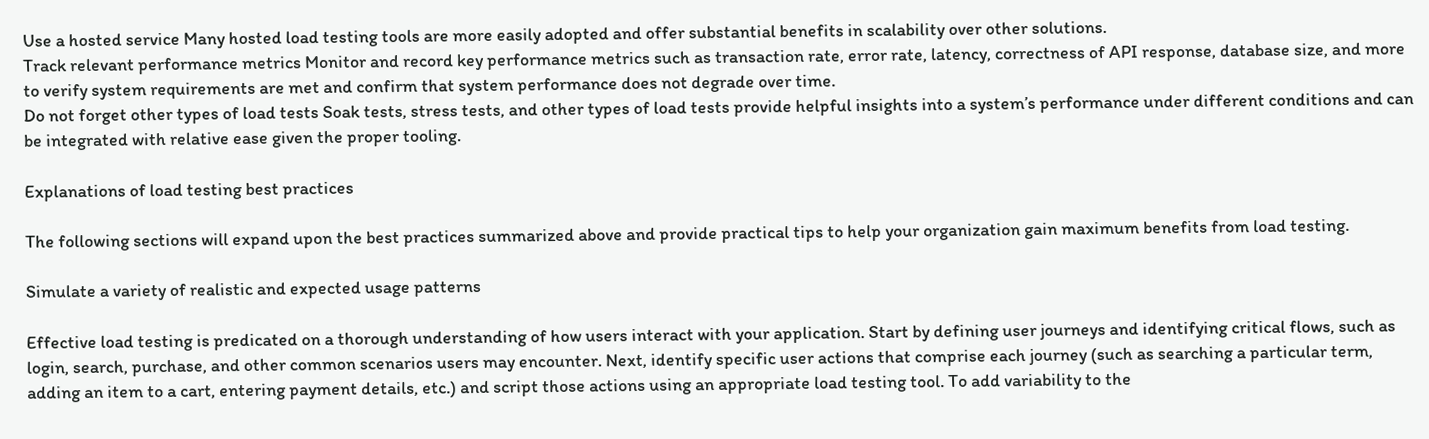Use a hosted service Many hosted load testing tools are more easily adopted and offer substantial benefits in scalability over other solutions.
Track relevant performance metrics Monitor and record key performance metrics such as transaction rate, error rate, latency, correctness of API response, database size, and more to verify system requirements are met and confirm that system performance does not degrade over time.
Do not forget other types of load tests Soak tests, stress tests, and other types of load tests provide helpful insights into a system’s performance under different conditions and can be integrated with relative ease given the proper tooling.

Explanations of load testing best practices

The following sections will expand upon the best practices summarized above and provide practical tips to help your organization gain maximum benefits from load testing.

Simulate a variety of realistic and expected usage patterns

Effective load testing is predicated on a thorough understanding of how users interact with your application. Start by defining user journeys and identifying critical flows, such as login, search, purchase, and other common scenarios users may encounter. Next, identify specific user actions that comprise each journey (such as searching a particular term, adding an item to a cart, entering payment details, etc.) and script those actions using an appropriate load testing tool. To add variability to the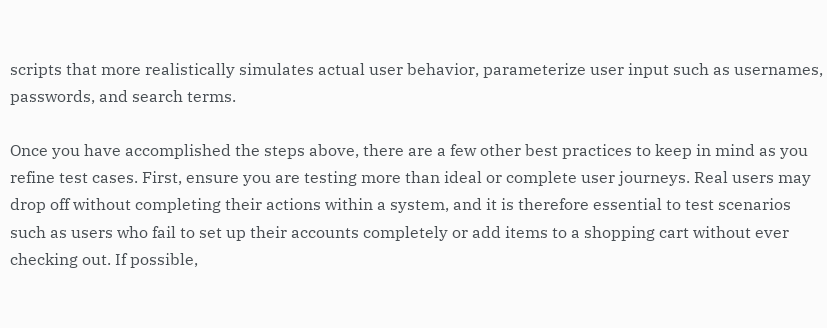scripts that more realistically simulates actual user behavior, parameterize user input such as usernames, passwords, and search terms.

Once you have accomplished the steps above, there are a few other best practices to keep in mind as you refine test cases. First, ensure you are testing more than ideal or complete user journeys. Real users may drop off without completing their actions within a system, and it is therefore essential to test scenarios such as users who fail to set up their accounts completely or add items to a shopping cart without ever checking out. If possible,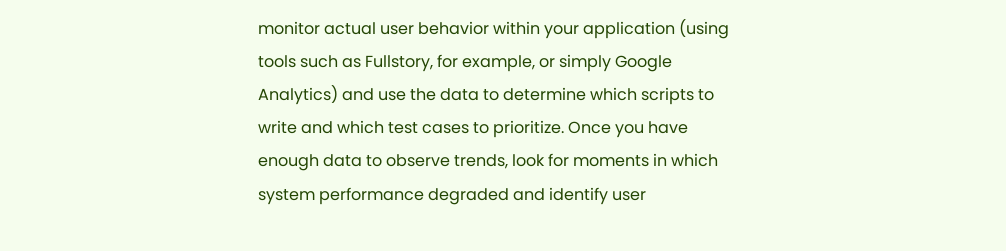monitor actual user behavior within your application (using tools such as Fullstory, for example, or simply Google Analytics) and use the data to determine which scripts to write and which test cases to prioritize. Once you have enough data to observe trends, look for moments in which system performance degraded and identify user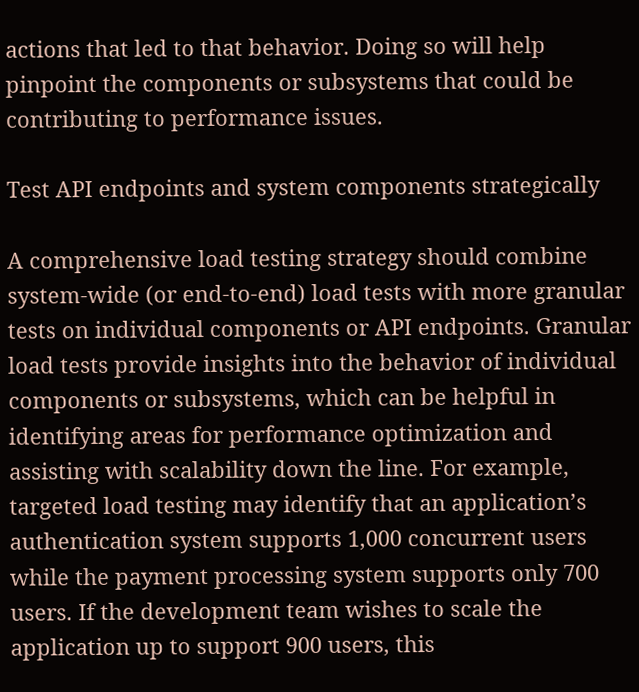actions that led to that behavior. Doing so will help pinpoint the components or subsystems that could be contributing to performance issues.

Test API endpoints and system components strategically

A comprehensive load testing strategy should combine system-wide (or end-to-end) load tests with more granular tests on individual components or API endpoints. Granular load tests provide insights into the behavior of individual components or subsystems, which can be helpful in identifying areas for performance optimization and assisting with scalability down the line. For example, targeted load testing may identify that an application’s authentication system supports 1,000 concurrent users while the payment processing system supports only 700 users. If the development team wishes to scale the application up to support 900 users, this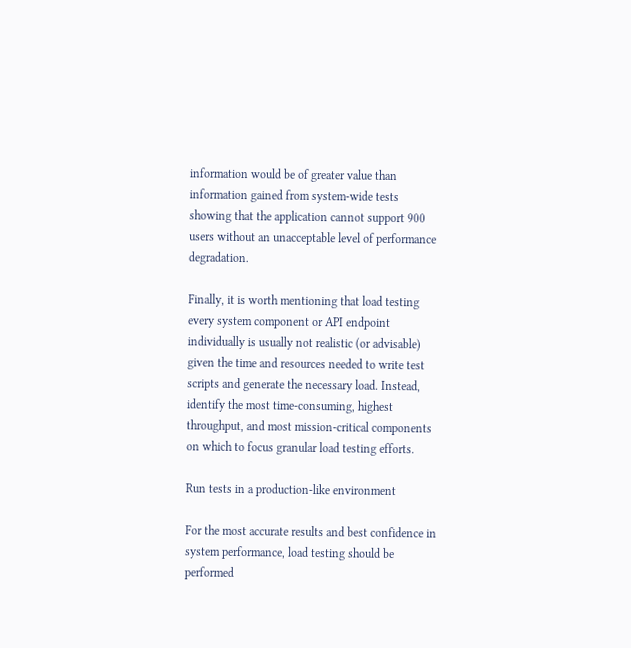information would be of greater value than information gained from system-wide tests showing that the application cannot support 900 users without an unacceptable level of performance degradation.

Finally, it is worth mentioning that load testing every system component or API endpoint individually is usually not realistic (or advisable) given the time and resources needed to write test scripts and generate the necessary load. Instead, identify the most time-consuming, highest throughput, and most mission-critical components on which to focus granular load testing efforts.

Run tests in a production-like environment

For the most accurate results and best confidence in system performance, load testing should be performed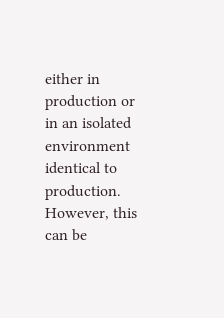either in production or in an isolated environment identical to production. However, this can be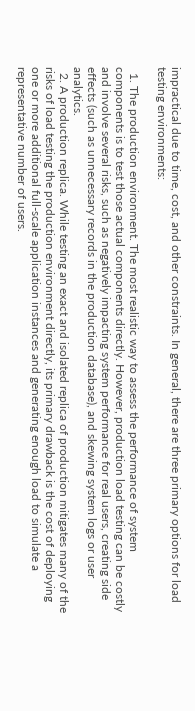impractical due to time, cost, and other constraints. In general, there are three primary options for load testing environments:

  1. The production environment. The most realistic way to assess the performance of system components is to test those actual components directly. However, production load testing can be costly and involve several risks, such as negatively impacting system performance for real users, creating side effects (such as unnecessary records in the production database), and skewing system logs or user analytics.
  2. A production replica. While testing an exact and isolated replica of production mitigates many of the risks of load testing the production environment directly, its primary drawback is the cost of deploying one or more additional full-scale application instances and generating enough load to simulate a representative number of users.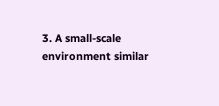3. A small-scale environment similar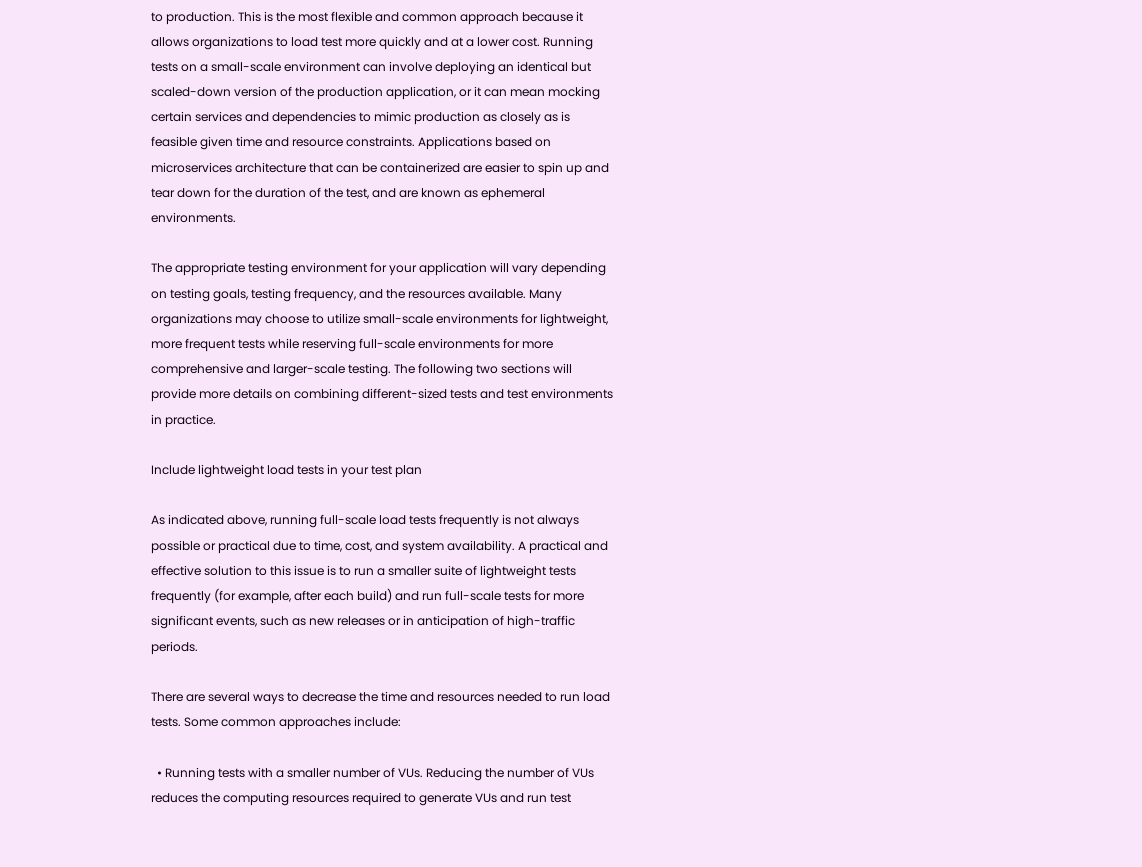to production. This is the most flexible and common approach because it allows organizations to load test more quickly and at a lower cost. Running tests on a small-scale environment can involve deploying an identical but scaled-down version of the production application, or it can mean mocking certain services and dependencies to mimic production as closely as is feasible given time and resource constraints. Applications based on microservices architecture that can be containerized are easier to spin up and tear down for the duration of the test, and are known as ephemeral environments.

The appropriate testing environment for your application will vary depending on testing goals, testing frequency, and the resources available. Many organizations may choose to utilize small-scale environments for lightweight, more frequent tests while reserving full-scale environments for more comprehensive and larger-scale testing. The following two sections will provide more details on combining different-sized tests and test environments in practice.

Include lightweight load tests in your test plan

As indicated above, running full-scale load tests frequently is not always possible or practical due to time, cost, and system availability. A practical and effective solution to this issue is to run a smaller suite of lightweight tests frequently (for example, after each build) and run full-scale tests for more significant events, such as new releases or in anticipation of high-traffic periods.

There are several ways to decrease the time and resources needed to run load tests. Some common approaches include:

  • Running tests with a smaller number of VUs. Reducing the number of VUs reduces the computing resources required to generate VUs and run test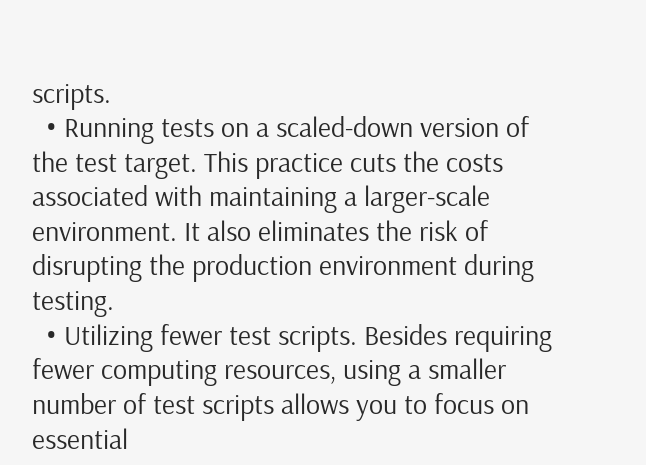scripts.
  • Running tests on a scaled-down version of the test target. This practice cuts the costs associated with maintaining a larger-scale environment. It also eliminates the risk of disrupting the production environment during testing.
  • Utilizing fewer test scripts. Besides requiring fewer computing resources, using a smaller number of test scripts allows you to focus on essential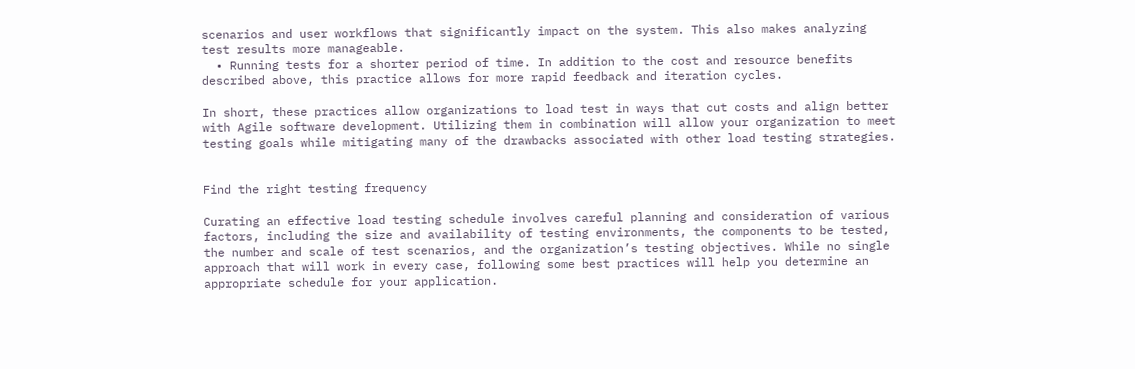scenarios and user workflows that significantly impact on the system. This also makes analyzing test results more manageable.
  • Running tests for a shorter period of time. In addition to the cost and resource benefits described above, this practice allows for more rapid feedback and iteration cycles.

In short, these practices allow organizations to load test in ways that cut costs and align better with Agile software development. Utilizing them in combination will allow your organization to meet testing goals while mitigating many of the drawbacks associated with other load testing strategies.


Find the right testing frequency

Curating an effective load testing schedule involves careful planning and consideration of various factors, including the size and availability of testing environments, the components to be tested, the number and scale of test scenarios, and the organization’s testing objectives. While no single approach that will work in every case, following some best practices will help you determine an appropriate schedule for your application.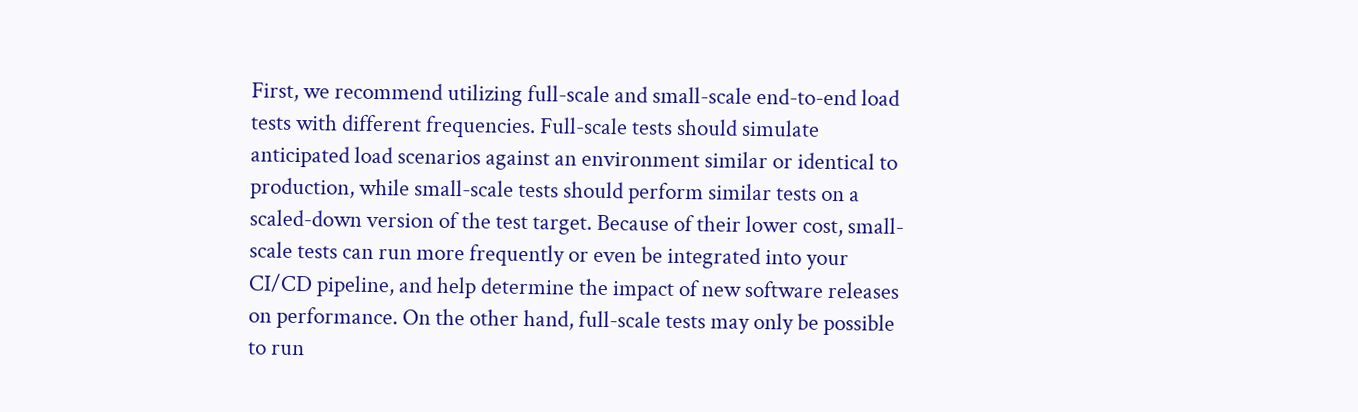First, we recommend utilizing full-scale and small-scale end-to-end load tests with different frequencies. Full-scale tests should simulate anticipated load scenarios against an environment similar or identical to production, while small-scale tests should perform similar tests on a scaled-down version of the test target. Because of their lower cost, small-scale tests can run more frequently or even be integrated into your CI/CD pipeline, and help determine the impact of new software releases on performance. On the other hand, full-scale tests may only be possible to run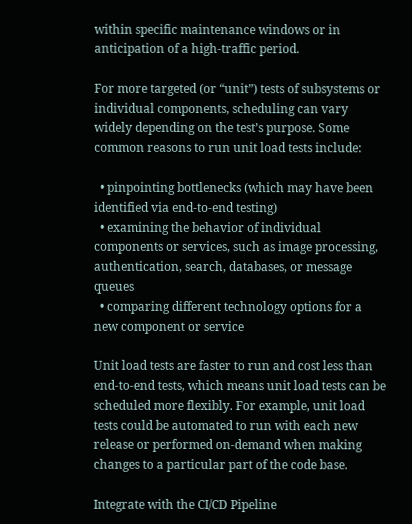within specific maintenance windows or in anticipation of a high-traffic period.

For more targeted (or “unit”) tests of subsystems or individual components, scheduling can vary widely depending on the test’s purpose. Some common reasons to run unit load tests include:

  • pinpointing bottlenecks (which may have been identified via end-to-end testing)
  • examining the behavior of individual components or services, such as image processing, authentication, search, databases, or message queues
  • comparing different technology options for a new component or service

Unit load tests are faster to run and cost less than end-to-end tests, which means unit load tests can be scheduled more flexibly. For example, unit load tests could be automated to run with each new release or performed on-demand when making changes to a particular part of the code base.

Integrate with the CI/CD Pipeline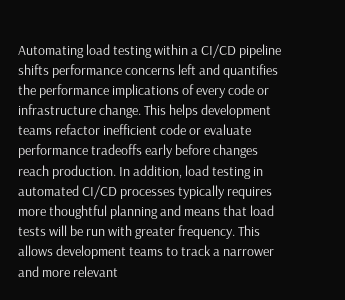Automating load testing within a CI/CD pipeline shifts performance concerns left and quantifies the performance implications of every code or infrastructure change. This helps development teams refactor inefficient code or evaluate performance tradeoffs early before changes reach production. In addition, load testing in automated CI/CD processes typically requires more thoughtful planning and means that load tests will be run with greater frequency. This allows development teams to track a narrower and more relevant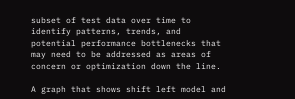subset of test data over time to identify patterns, trends, and potential performance bottlenecks that may need to be addressed as areas of concern or optimization down the line.

A graph that shows shift left model and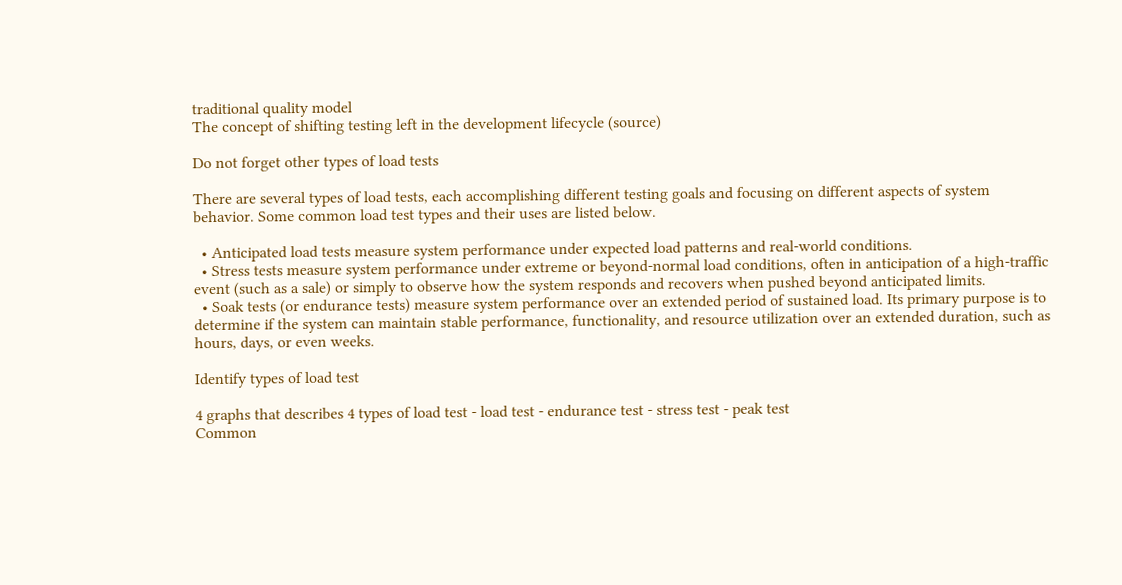traditional quality model
The concept of shifting testing left in the development lifecycle (source)

Do not forget other types of load tests

There are several types of load tests, each accomplishing different testing goals and focusing on different aspects of system behavior. Some common load test types and their uses are listed below.

  • Anticipated load tests measure system performance under expected load patterns and real-world conditions.
  • Stress tests measure system performance under extreme or beyond-normal load conditions, often in anticipation of a high-traffic event (such as a sale) or simply to observe how the system responds and recovers when pushed beyond anticipated limits.
  • Soak tests (or endurance tests) measure system performance over an extended period of sustained load. Its primary purpose is to determine if the system can maintain stable performance, functionality, and resource utilization over an extended duration, such as hours, days, or even weeks.

Identify types of load test

4 graphs that describes 4 types of load test - load test - endurance test - stress test - peak test
Common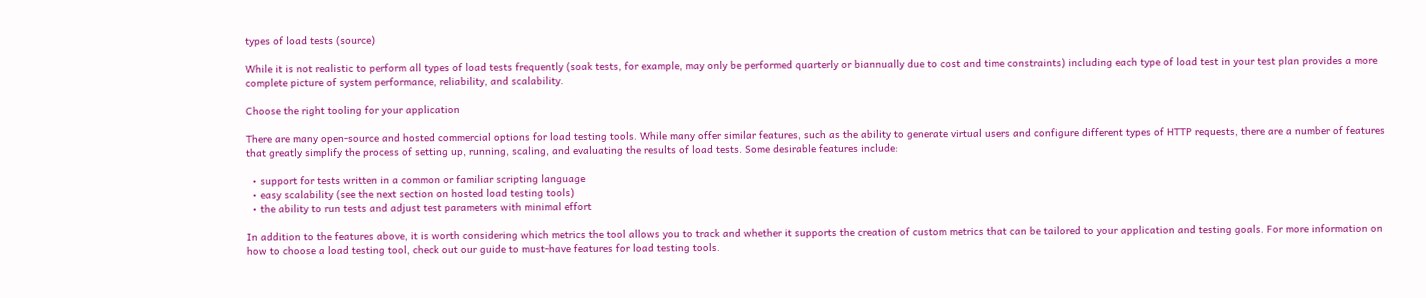types of load tests (source)

While it is not realistic to perform all types of load tests frequently (soak tests, for example, may only be performed quarterly or biannually due to cost and time constraints) including each type of load test in your test plan provides a more complete picture of system performance, reliability, and scalability.

Choose the right tooling for your application

There are many open-source and hosted commercial options for load testing tools. While many offer similar features, such as the ability to generate virtual users and configure different types of HTTP requests, there are a number of features that greatly simplify the process of setting up, running, scaling, and evaluating the results of load tests. Some desirable features include:

  • support for tests written in a common or familiar scripting language
  • easy scalability (see the next section on hosted load testing tools)
  • the ability to run tests and adjust test parameters with minimal effort

In addition to the features above, it is worth considering which metrics the tool allows you to track and whether it supports the creation of custom metrics that can be tailored to your application and testing goals. For more information on how to choose a load testing tool, check out our guide to must-have features for load testing tools.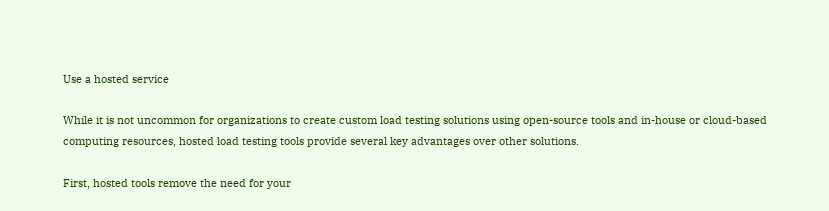Use a hosted service

While it is not uncommon for organizations to create custom load testing solutions using open-source tools and in-house or cloud-based computing resources, hosted load testing tools provide several key advantages over other solutions.

First, hosted tools remove the need for your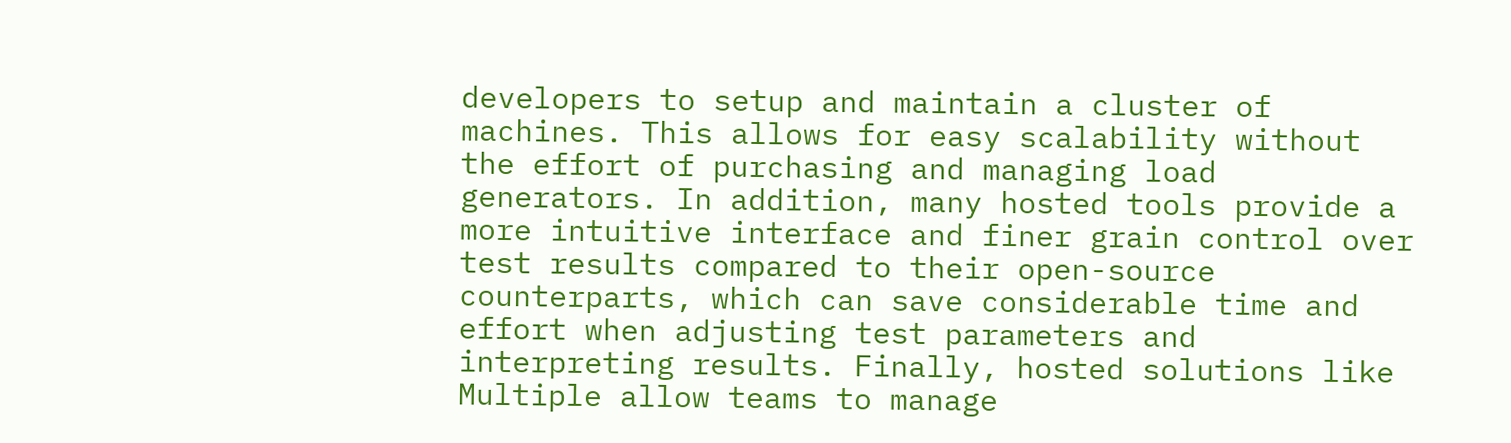developers to setup and maintain a cluster of machines. This allows for easy scalability without the effort of purchasing and managing load generators. In addition, many hosted tools provide a more intuitive interface and finer grain control over test results compared to their open-source counterparts, which can save considerable time and effort when adjusting test parameters and interpreting results. Finally, hosted solutions like Multiple allow teams to manage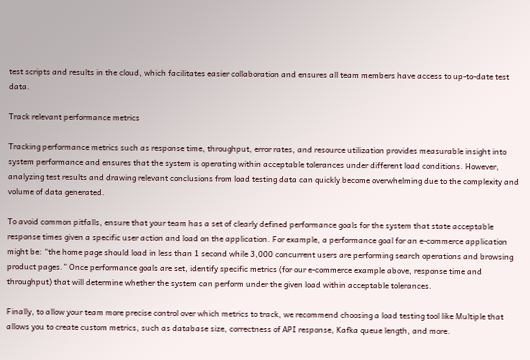test scripts and results in the cloud, which facilitates easier collaboration and ensures all team members have access to up-to-date test data.

Track relevant performance metrics

Tracking performance metrics such as response time, throughput, error rates, and resource utilization provides measurable insight into system performance and ensures that the system is operating within acceptable tolerances under different load conditions. However, analyzing test results and drawing relevant conclusions from load testing data can quickly become overwhelming due to the complexity and volume of data generated.

To avoid common pitfalls, ensure that your team has a set of clearly defined performance goals for the system that state acceptable response times given a specific user action and load on the application. For example, a performance goal for an e-commerce application might be: “the home page should load in less than 1 second while 3,000 concurrent users are performing search operations and browsing product pages.” Once performance goals are set, identify specific metrics (for our e-commerce example above, response time and throughput) that will determine whether the system can perform under the given load within acceptable tolerances.

Finally, to allow your team more precise control over which metrics to track, we recommend choosing a load testing tool like Multiple that allows you to create custom metrics, such as database size, correctness of API response, Kafka queue length, and more.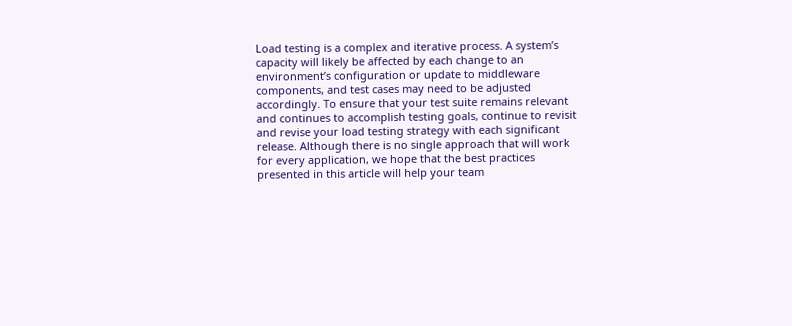Load testing is a complex and iterative process. A system’s capacity will likely be affected by each change to an environment’s configuration or update to middleware components, and test cases may need to be adjusted accordingly. To ensure that your test suite remains relevant and continues to accomplish testing goals, continue to revisit and revise your load testing strategy with each significant release. Although there is no single approach that will work for every application, we hope that the best practices presented in this article will help your team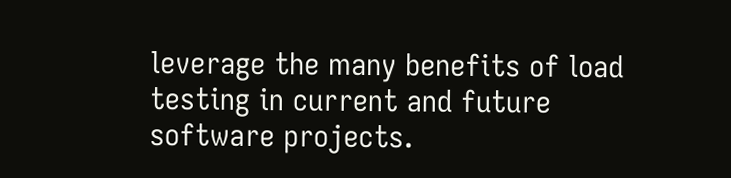leverage the many benefits of load testing in current and future software projects.